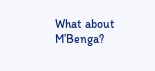What about M’Benga?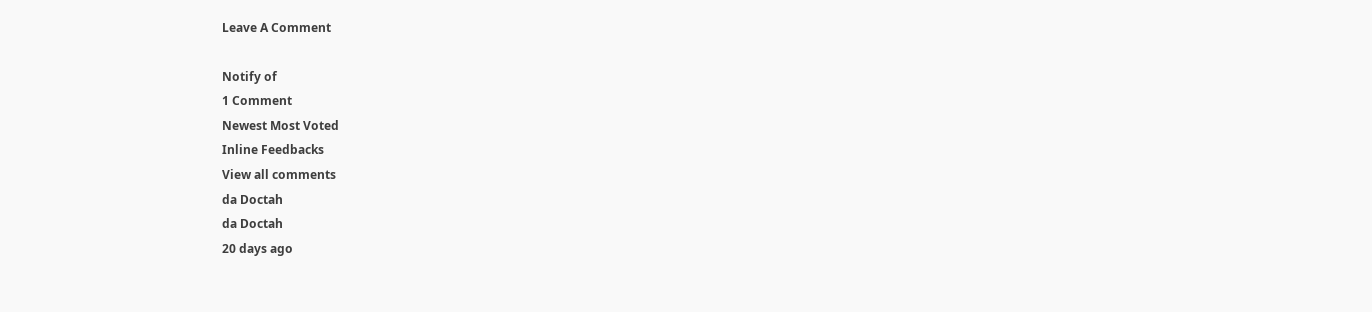Leave A Comment

Notify of
1 Comment
Newest Most Voted
Inline Feedbacks
View all comments
da Doctah
da Doctah
20 days ago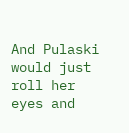And Pulaski would just roll her eyes and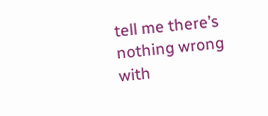tell me there’s nothing wrong with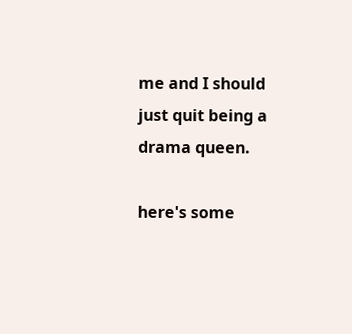me and I should just quit being a drama queen.

here's some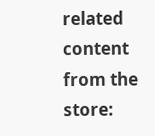related content from the store: